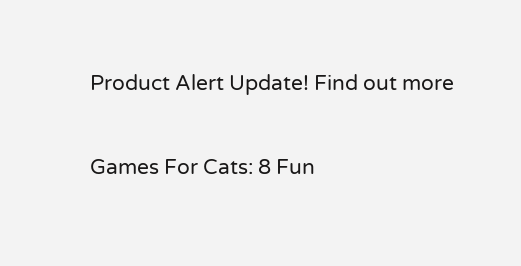Product Alert Update! Find out more

Games For Cats: 8 Fun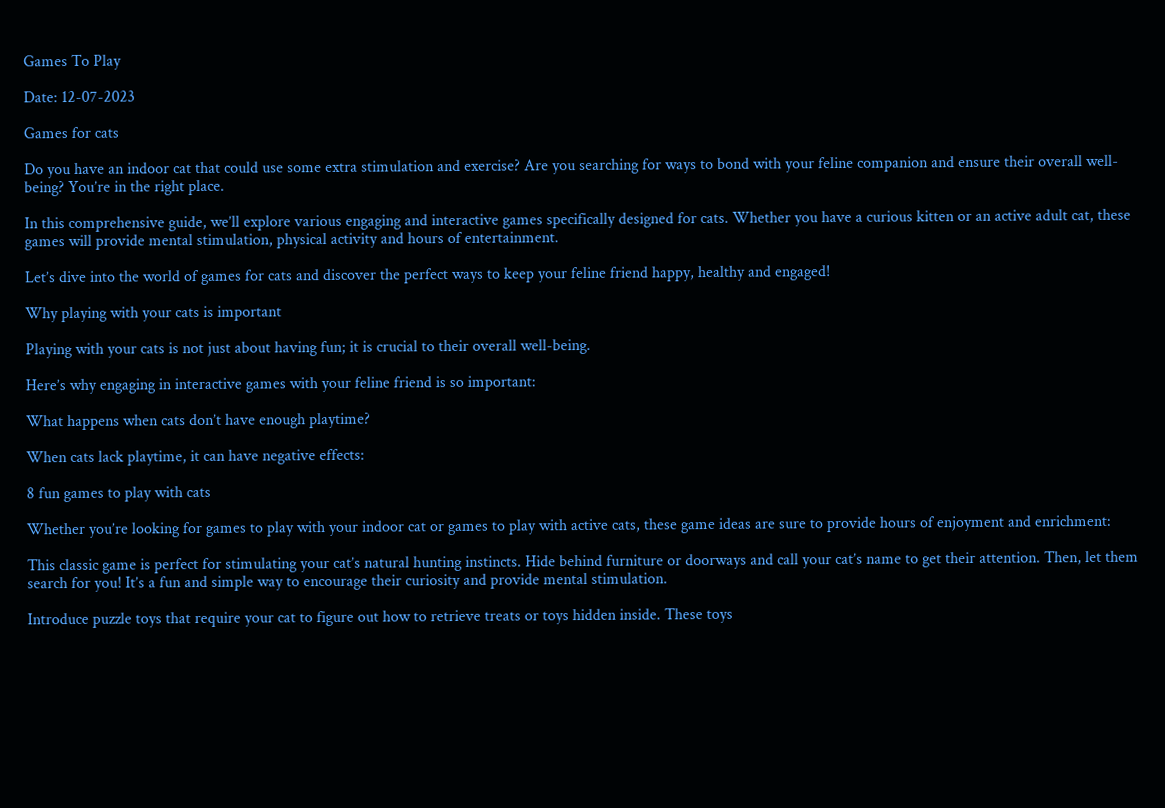Games To Play

Date: 12-07-2023

Games for cats

Do you have an indoor cat that could use some extra stimulation and exercise? Are you searching for ways to bond with your feline companion and ensure their overall well-being? You’re in the right place.

In this comprehensive guide, we’ll explore various engaging and interactive games specifically designed for cats. Whether you have a curious kitten or an active adult cat, these games will provide mental stimulation, physical activity and hours of entertainment.

Let’s dive into the world of games for cats and discover the perfect ways to keep your feline friend happy, healthy and engaged!

Why playing with your cats is important

Playing with your cats is not just about having fun; it is crucial to their overall well-being.

Here’s why engaging in interactive games with your feline friend is so important:

What happens when cats don’t have enough playtime?

When cats lack playtime, it can have negative effects:

8 fun games to play with cats

Whether you’re looking for games to play with your indoor cat or games to play with active cats, these game ideas are sure to provide hours of enjoyment and enrichment:

This classic game is perfect for stimulating your cat’s natural hunting instincts. Hide behind furniture or doorways and call your cat’s name to get their attention. Then, let them search for you! It’s a fun and simple way to encourage their curiosity and provide mental stimulation.

Introduce puzzle toys that require your cat to figure out how to retrieve treats or toys hidden inside. These toys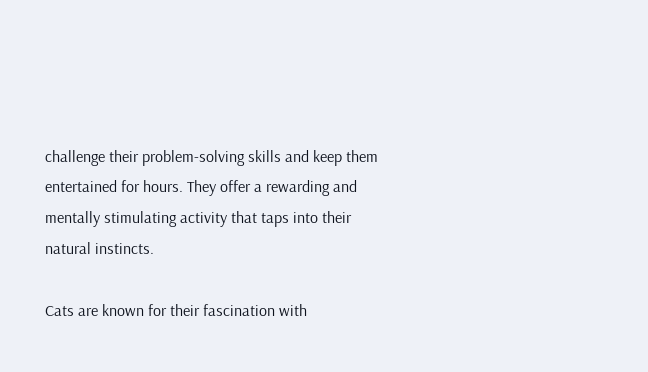challenge their problem-solving skills and keep them entertained for hours. They offer a rewarding and mentally stimulating activity that taps into their natural instincts.

Cats are known for their fascination with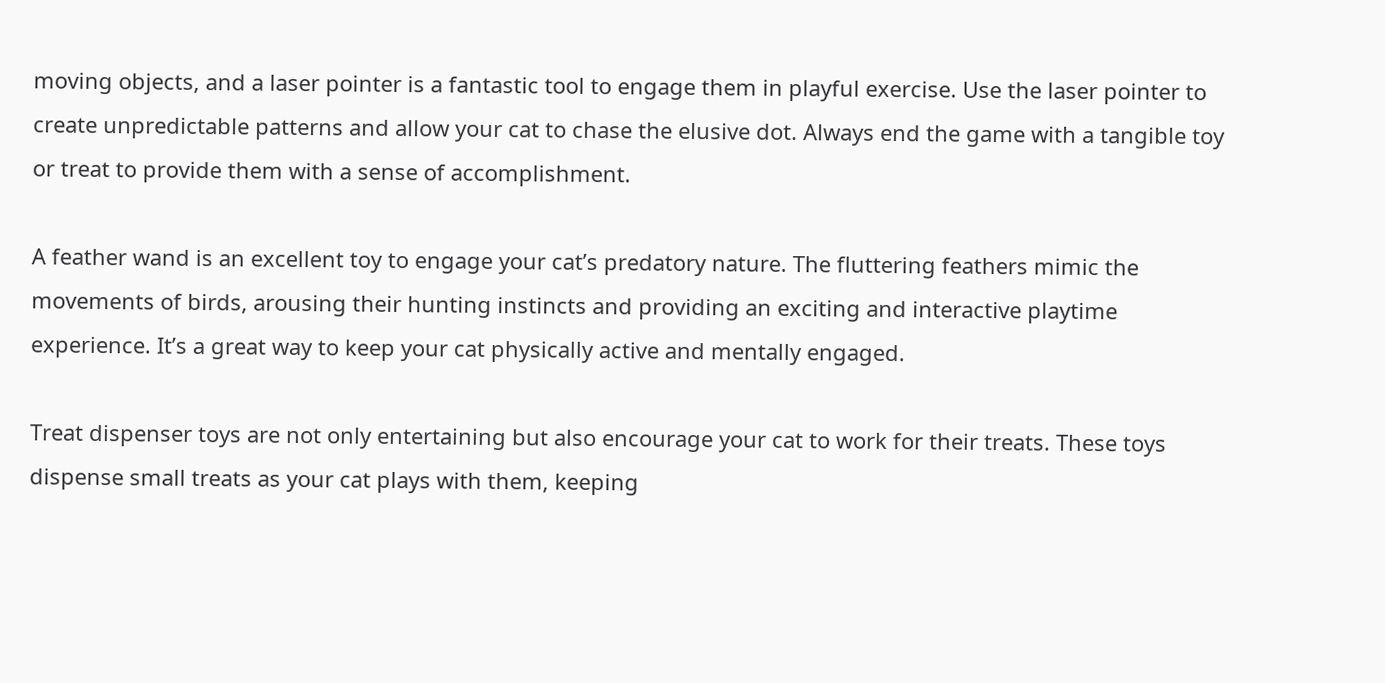moving objects, and a laser pointer is a fantastic tool to engage them in playful exercise. Use the laser pointer to create unpredictable patterns and allow your cat to chase the elusive dot. Always end the game with a tangible toy or treat to provide them with a sense of accomplishment.

A feather wand is an excellent toy to engage your cat’s predatory nature. The fluttering feathers mimic the movements of birds, arousing their hunting instincts and providing an exciting and interactive playtime experience. It’s a great way to keep your cat physically active and mentally engaged.

Treat dispenser toys are not only entertaining but also encourage your cat to work for their treats. These toys dispense small treats as your cat plays with them, keeping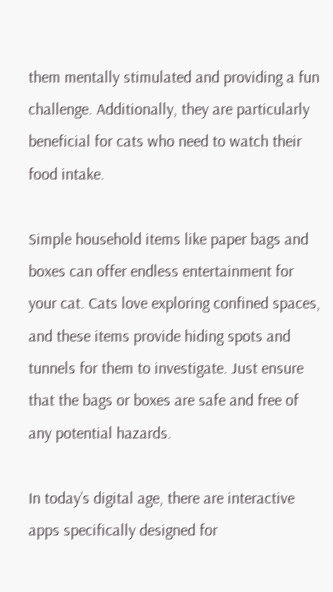them mentally stimulated and providing a fun challenge. Additionally, they are particularly beneficial for cats who need to watch their food intake.

Simple household items like paper bags and boxes can offer endless entertainment for your cat. Cats love exploring confined spaces, and these items provide hiding spots and tunnels for them to investigate. Just ensure that the bags or boxes are safe and free of any potential hazards.

In today’s digital age, there are interactive apps specifically designed for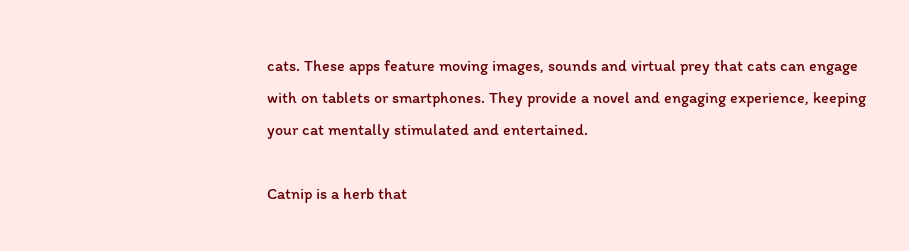cats. These apps feature moving images, sounds and virtual prey that cats can engage with on tablets or smartphones. They provide a novel and engaging experience, keeping your cat mentally stimulated and entertained.

Catnip is a herb that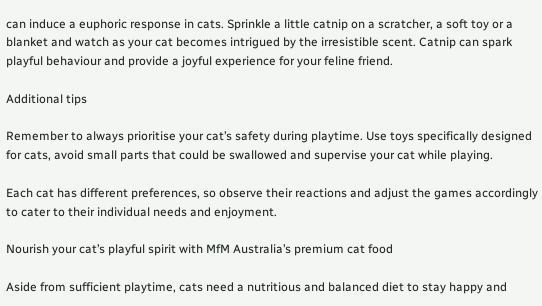can induce a euphoric response in cats. Sprinkle a little catnip on a scratcher, a soft toy or a blanket and watch as your cat becomes intrigued by the irresistible scent. Catnip can spark playful behaviour and provide a joyful experience for your feline friend.

Additional tips

Remember to always prioritise your cat’s safety during playtime. Use toys specifically designed for cats, avoid small parts that could be swallowed and supervise your cat while playing.

Each cat has different preferences, so observe their reactions and adjust the games accordingly to cater to their individual needs and enjoyment.

Nourish your cat’s playful spirit with MfM Australia’s premium cat food

Aside from sufficient playtime, cats need a nutritious and balanced diet to stay happy and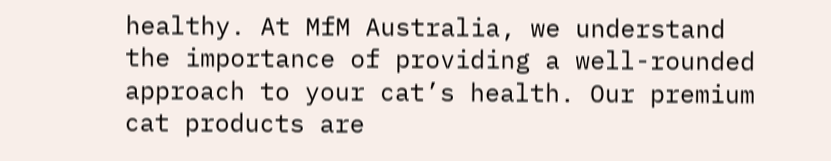healthy. At MfM Australia, we understand the importance of providing a well-rounded approach to your cat’s health. Our premium cat products are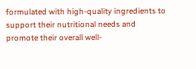formulated with high-quality ingredients to support their nutritional needs and promote their overall well-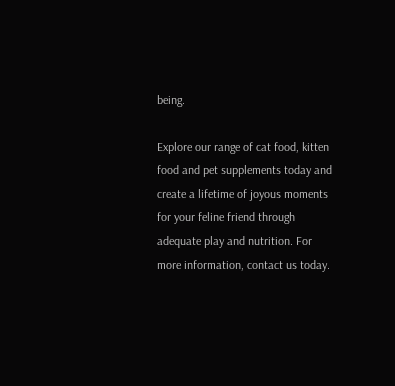being.

Explore our range of cat food, kitten food and pet supplements today and create a lifetime of joyous moments for your feline friend through adequate play and nutrition. For more information, contact us today.